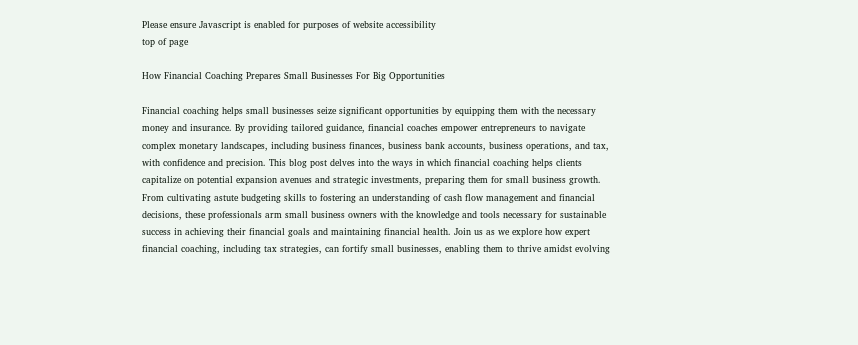Please ensure Javascript is enabled for purposes of website accessibility
top of page

How Financial Coaching Prepares Small Businesses For Big Opportunities

Financial coaching helps small businesses seize significant opportunities by equipping them with the necessary money and insurance. By providing tailored guidance, financial coaches empower entrepreneurs to navigate complex monetary landscapes, including business finances, business bank accounts, business operations, and tax, with confidence and precision. This blog post delves into the ways in which financial coaching helps clients capitalize on potential expansion avenues and strategic investments, preparing them for small business growth. From cultivating astute budgeting skills to fostering an understanding of cash flow management and financial decisions, these professionals arm small business owners with the knowledge and tools necessary for sustainable success in achieving their financial goals and maintaining financial health. Join us as we explore how expert financial coaching, including tax strategies, can fortify small businesses, enabling them to thrive amidst evolving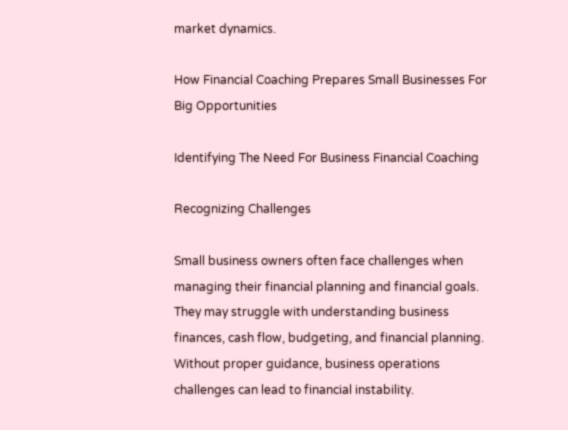market dynamics.

How Financial Coaching Prepares Small Businesses For Big Opportunities

Identifying The Need For Business Financial Coaching

Recognizing Challenges

Small business owners often face challenges when managing their financial planning and financial goals. They may struggle with understanding business finances, cash flow, budgeting, and financial planning. Without proper guidance, business operations challenges can lead to financial instability.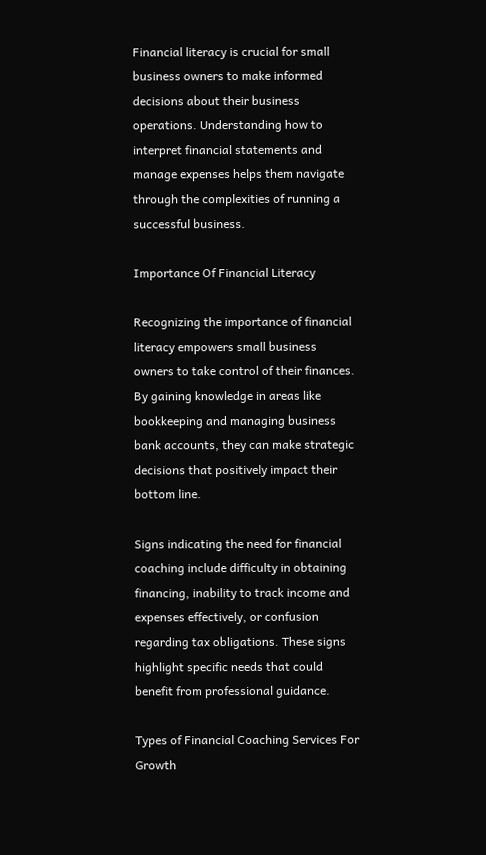Financial literacy is crucial for small business owners to make informed decisions about their business operations. Understanding how to interpret financial statements and manage expenses helps them navigate through the complexities of running a successful business.

Importance Of Financial Literacy

Recognizing the importance of financial literacy empowers small business owners to take control of their finances. By gaining knowledge in areas like bookkeeping and managing business bank accounts, they can make strategic decisions that positively impact their bottom line.

Signs indicating the need for financial coaching include difficulty in obtaining financing, inability to track income and expenses effectively, or confusion regarding tax obligations. These signs highlight specific needs that could benefit from professional guidance.

Types of Financial Coaching Services For Growth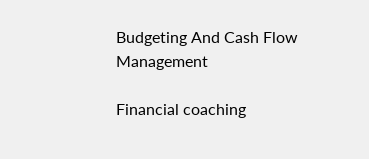Budgeting And Cash Flow Management

Financial coaching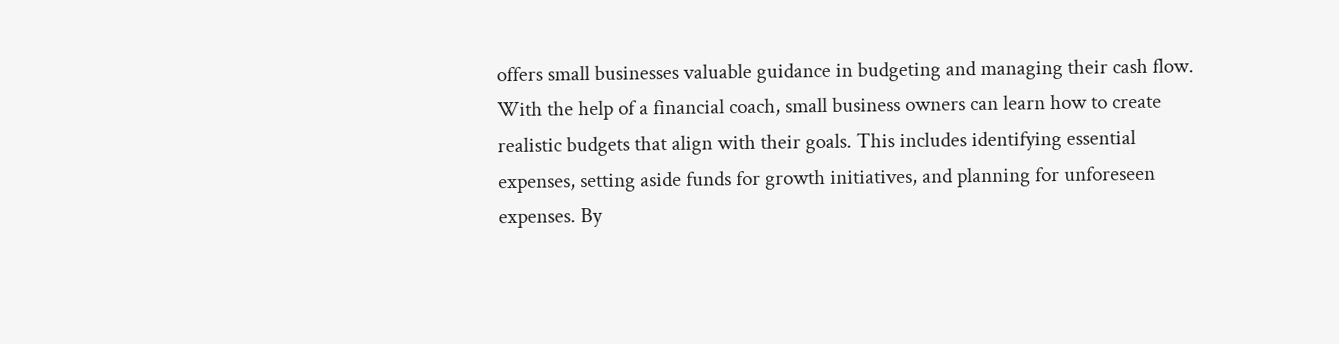offers small businesses valuable guidance in budgeting and managing their cash flow. With the help of a financial coach, small business owners can learn how to create realistic budgets that align with their goals. This includes identifying essential expenses, setting aside funds for growth initiatives, and planning for unforeseen expenses. By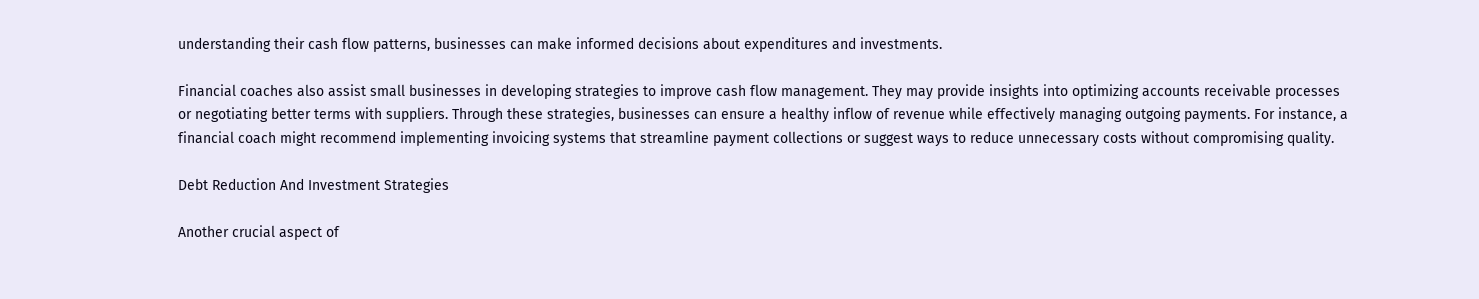understanding their cash flow patterns, businesses can make informed decisions about expenditures and investments.

Financial coaches also assist small businesses in developing strategies to improve cash flow management. They may provide insights into optimizing accounts receivable processes or negotiating better terms with suppliers. Through these strategies, businesses can ensure a healthy inflow of revenue while effectively managing outgoing payments. For instance, a financial coach might recommend implementing invoicing systems that streamline payment collections or suggest ways to reduce unnecessary costs without compromising quality.

Debt Reduction And Investment Strategies

Another crucial aspect of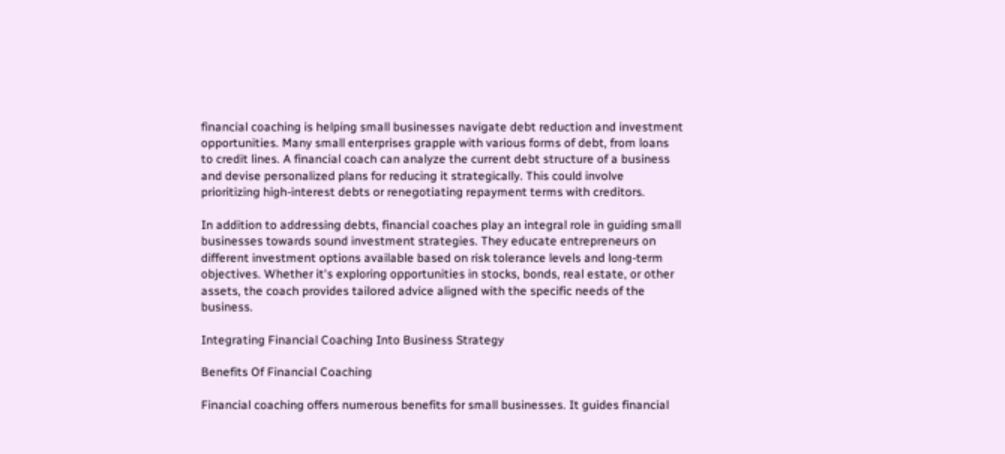financial coaching is helping small businesses navigate debt reduction and investment opportunities. Many small enterprises grapple with various forms of debt, from loans to credit lines. A financial coach can analyze the current debt structure of a business and devise personalized plans for reducing it strategically. This could involve prioritizing high-interest debts or renegotiating repayment terms with creditors.

In addition to addressing debts, financial coaches play an integral role in guiding small businesses towards sound investment strategies. They educate entrepreneurs on different investment options available based on risk tolerance levels and long-term objectives. Whether it's exploring opportunities in stocks, bonds, real estate, or other assets, the coach provides tailored advice aligned with the specific needs of the business.

Integrating Financial Coaching Into Business Strategy

Benefits Of Financial Coaching

Financial coaching offers numerous benefits for small businesses. It guides financial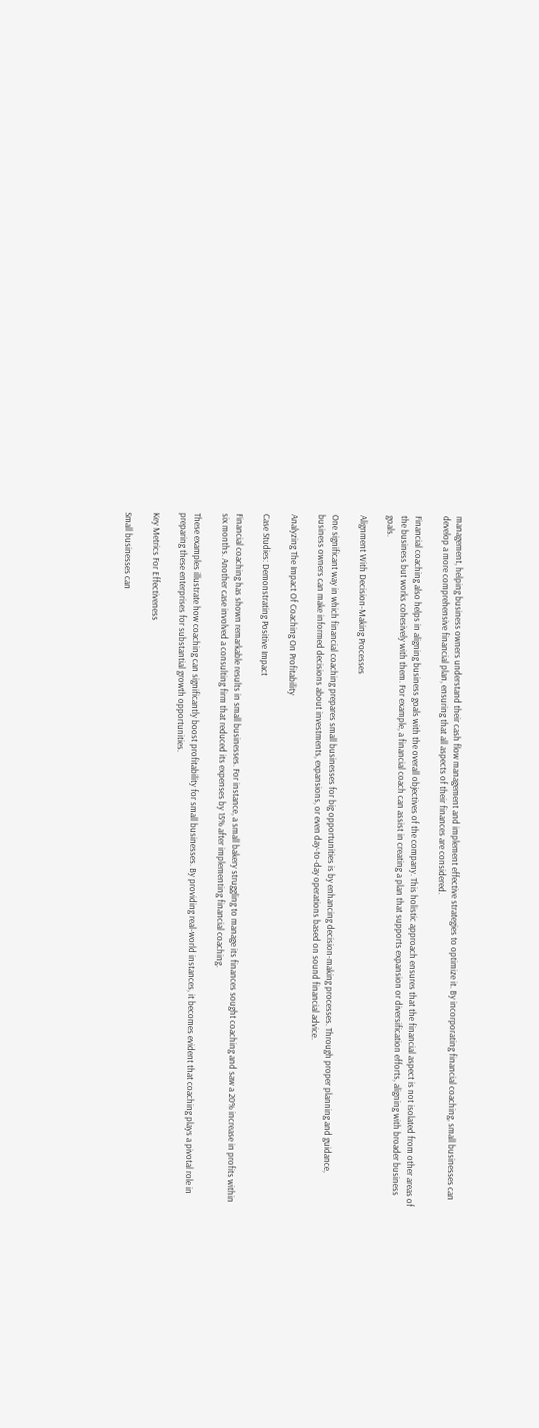management, helping business owners understand their cash flow management and implement effective strategies to optimize it. By incorporating financial coaching, small businesses can develop a more comprehensive financial plan, ensuring that all aspects of their finances are considered.

Financial coaching also helps in aligning business goals with the overall objectives of the company. This holistic approach ensures that the financial aspect is not isolated from other areas of the business but works cohesively with them. For example, a financial coach can assist in creating a plan that supports expansion or diversification efforts, aligning with broader business goals.

Alignment With Decision-Making Processes

One significant way in which financial coaching prepares small businesses for big opportunities is by enhancing decision-making processes. Through proper planning and guidance, business owners can make informed decisions about investments, expansions, or even day-to-day operations based on sound financial advice.

Analyzing The Impact Of Coaching On Profitability

Case Studies: Demonstrating Positive Impact

Financial coaching has shown remarkable results in small businesses. For instance, a small bakery struggling to manage its finances sought coaching and saw a 20% increase in profits within six months. Another case involved a consulting firm that reduced its expenses by 15% after implementing financial coaching.

These examples illustrate how coaching can significantly boost profitability for small businesses. By providing real-world instances, it becomes evident that coaching plays a pivotal role in preparing these enterprises for substantial growth opportunities.

Key Metrics For Effectiveness

Small businesses can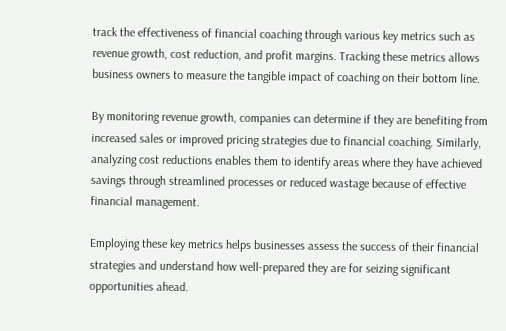track the effectiveness of financial coaching through various key metrics such as revenue growth, cost reduction, and profit margins. Tracking these metrics allows business owners to measure the tangible impact of coaching on their bottom line.

By monitoring revenue growth, companies can determine if they are benefiting from increased sales or improved pricing strategies due to financial coaching. Similarly, analyzing cost reductions enables them to identify areas where they have achieved savings through streamlined processes or reduced wastage because of effective financial management.

Employing these key metrics helps businesses assess the success of their financial strategies and understand how well-prepared they are for seizing significant opportunities ahead.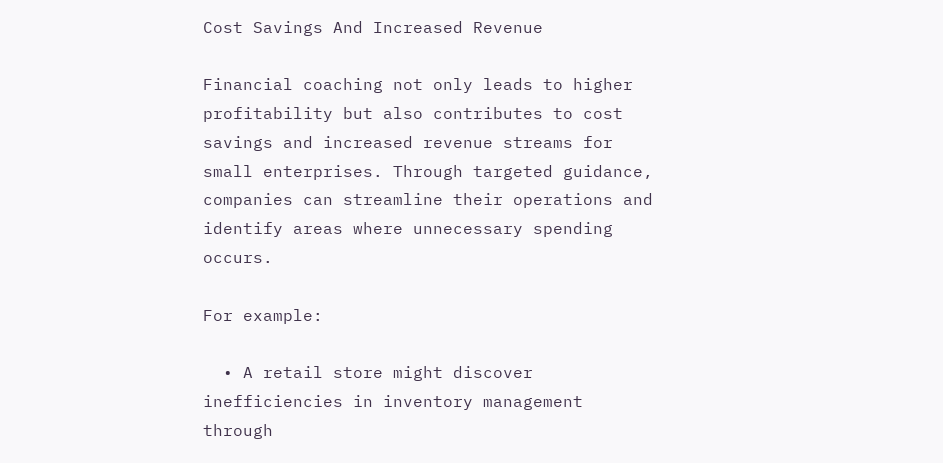Cost Savings And Increased Revenue

Financial coaching not only leads to higher profitability but also contributes to cost savings and increased revenue streams for small enterprises. Through targeted guidance, companies can streamline their operations and identify areas where unnecessary spending occurs.

For example:

  • A retail store might discover inefficiencies in inventory management through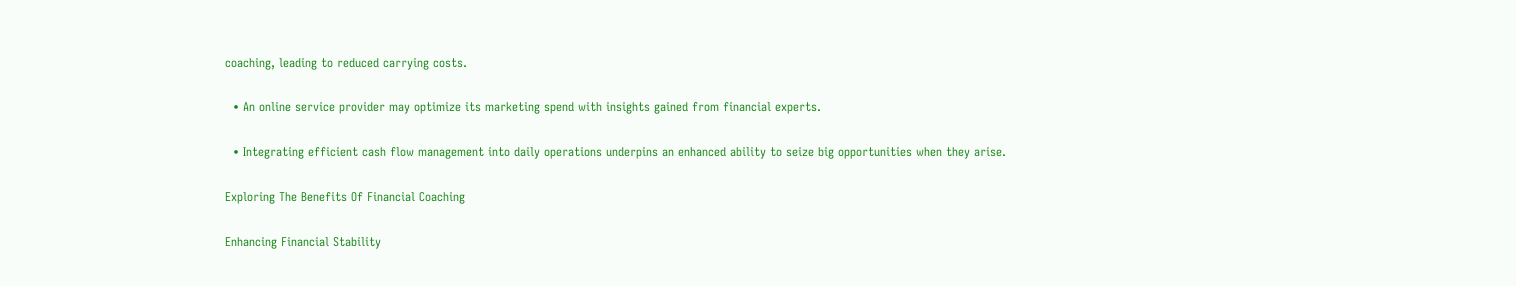coaching, leading to reduced carrying costs.

  • An online service provider may optimize its marketing spend with insights gained from financial experts.

  • Integrating efficient cash flow management into daily operations underpins an enhanced ability to seize big opportunities when they arise.

Exploring The Benefits Of Financial Coaching

Enhancing Financial Stability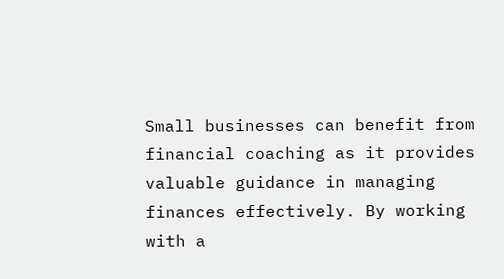Small businesses can benefit from financial coaching as it provides valuable guidance in managing finances effectively. By working with a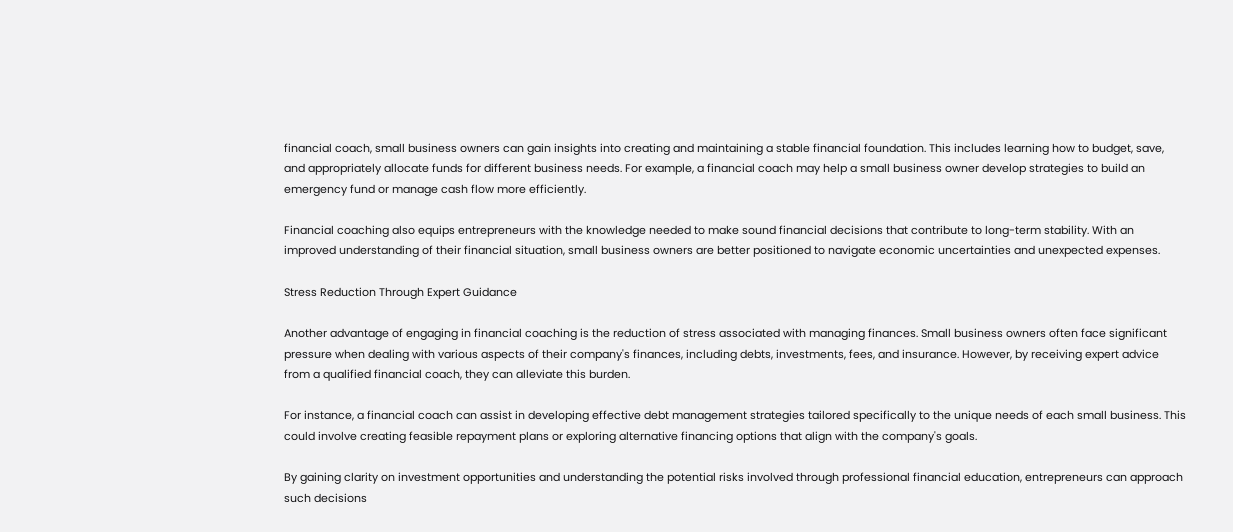financial coach, small business owners can gain insights into creating and maintaining a stable financial foundation. This includes learning how to budget, save, and appropriately allocate funds for different business needs. For example, a financial coach may help a small business owner develop strategies to build an emergency fund or manage cash flow more efficiently.

Financial coaching also equips entrepreneurs with the knowledge needed to make sound financial decisions that contribute to long-term stability. With an improved understanding of their financial situation, small business owners are better positioned to navigate economic uncertainties and unexpected expenses.

Stress Reduction Through Expert Guidance

Another advantage of engaging in financial coaching is the reduction of stress associated with managing finances. Small business owners often face significant pressure when dealing with various aspects of their company's finances, including debts, investments, fees, and insurance. However, by receiving expert advice from a qualified financial coach, they can alleviate this burden.

For instance, a financial coach can assist in developing effective debt management strategies tailored specifically to the unique needs of each small business. This could involve creating feasible repayment plans or exploring alternative financing options that align with the company's goals.

By gaining clarity on investment opportunities and understanding the potential risks involved through professional financial education, entrepreneurs can approach such decisions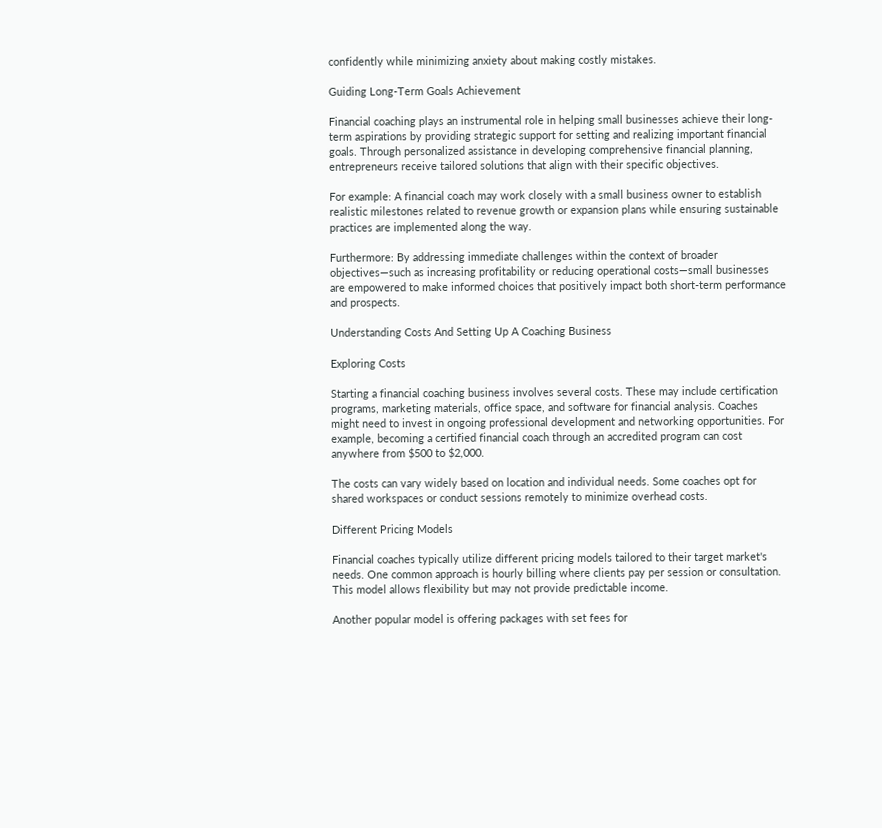confidently while minimizing anxiety about making costly mistakes.

Guiding Long-Term Goals Achievement

Financial coaching plays an instrumental role in helping small businesses achieve their long-term aspirations by providing strategic support for setting and realizing important financial goals. Through personalized assistance in developing comprehensive financial planning, entrepreneurs receive tailored solutions that align with their specific objectives.

For example: A financial coach may work closely with a small business owner to establish realistic milestones related to revenue growth or expansion plans while ensuring sustainable practices are implemented along the way.

Furthermore: By addressing immediate challenges within the context of broader objectives—such as increasing profitability or reducing operational costs—small businesses are empowered to make informed choices that positively impact both short-term performance and prospects.

Understanding Costs And Setting Up A Coaching Business

Exploring Costs

Starting a financial coaching business involves several costs. These may include certification programs, marketing materials, office space, and software for financial analysis. Coaches might need to invest in ongoing professional development and networking opportunities. For example, becoming a certified financial coach through an accredited program can cost anywhere from $500 to $2,000.

The costs can vary widely based on location and individual needs. Some coaches opt for shared workspaces or conduct sessions remotely to minimize overhead costs.

Different Pricing Models

Financial coaches typically utilize different pricing models tailored to their target market's needs. One common approach is hourly billing where clients pay per session or consultation. This model allows flexibility but may not provide predictable income.

Another popular model is offering packages with set fees for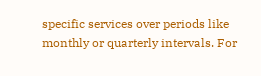specific services over periods like monthly or quarterly intervals. For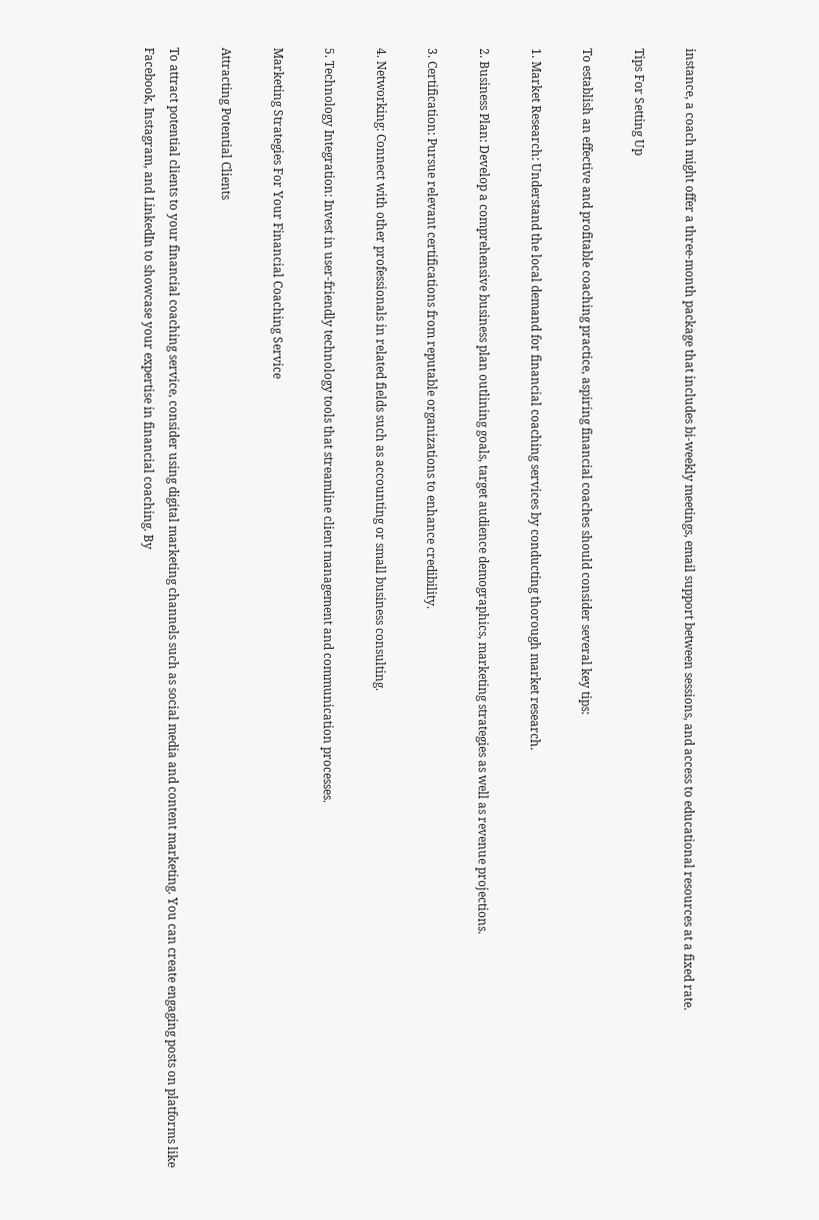instance, a coach might offer a three-month package that includes bi-weekly meetings, email support between sessions, and access to educational resources at a fixed rate.

Tips For Setting Up

To establish an effective and profitable coaching practice, aspiring financial coaches should consider several key tips:

1. Market Research: Understand the local demand for financial coaching services by conducting thorough market research.

2. Business Plan: Develop a comprehensive business plan outlining goals, target audience demographics, marketing strategies as well as revenue projections.

3. Certification: Pursue relevant certifications from reputable organizations to enhance credibility.

4. Networking: Connect with other professionals in related fields such as accounting or small business consulting.

5. Technology Integration: Invest in user-friendly technology tools that streamline client management and communication processes.

Marketing Strategies For Your Financial Coaching Service

Attracting Potential Clients

To attract potential clients to your financial coaching service, consider using digital marketing channels such as social media and content marketing. You can create engaging posts on platforms like Facebook, Instagram, and LinkedIn to showcase your expertise in financial coaching. By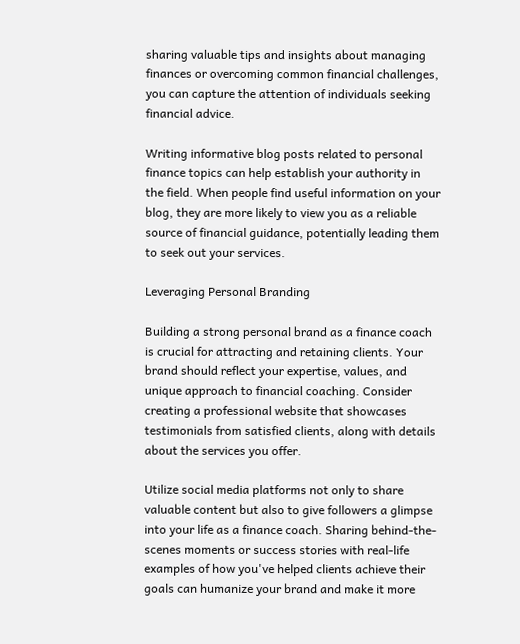sharing valuable tips and insights about managing finances or overcoming common financial challenges, you can capture the attention of individuals seeking financial advice.

Writing informative blog posts related to personal finance topics can help establish your authority in the field. When people find useful information on your blog, they are more likely to view you as a reliable source of financial guidance, potentially leading them to seek out your services.

Leveraging Personal Branding

Building a strong personal brand as a finance coach is crucial for attracting and retaining clients. Your brand should reflect your expertise, values, and unique approach to financial coaching. Consider creating a professional website that showcases testimonials from satisfied clients, along with details about the services you offer.

Utilize social media platforms not only to share valuable content but also to give followers a glimpse into your life as a finance coach. Sharing behind-the-scenes moments or success stories with real-life examples of how you've helped clients achieve their goals can humanize your brand and make it more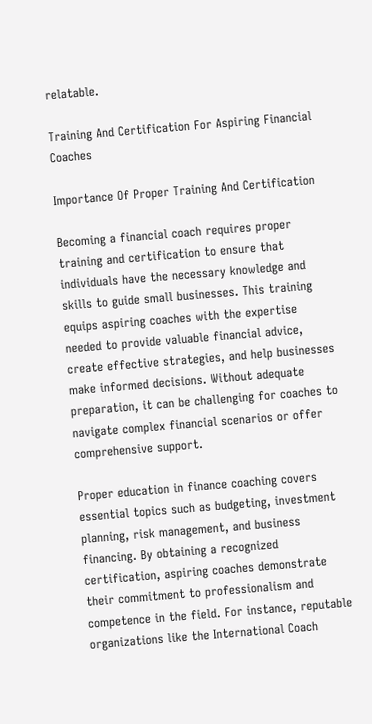relatable.

Training And Certification For Aspiring Financial Coaches

Importance Of Proper Training And Certification

Becoming a financial coach requires proper training and certification to ensure that individuals have the necessary knowledge and skills to guide small businesses. This training equips aspiring coaches with the expertise needed to provide valuable financial advice, create effective strategies, and help businesses make informed decisions. Without adequate preparation, it can be challenging for coaches to navigate complex financial scenarios or offer comprehensive support.

Proper education in finance coaching covers essential topics such as budgeting, investment planning, risk management, and business financing. By obtaining a recognized certification, aspiring coaches demonstrate their commitment to professionalism and competence in the field. For instance, reputable organizations like the International Coach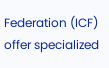Federation (ICF) offer specialized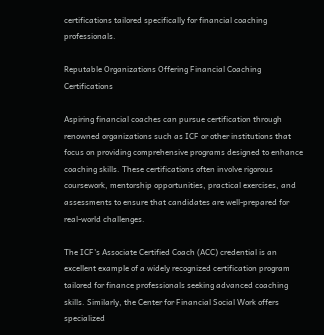certifications tailored specifically for financial coaching professionals.

Reputable Organizations Offering Financial Coaching Certifications

Aspiring financial coaches can pursue certification through renowned organizations such as ICF or other institutions that focus on providing comprehensive programs designed to enhance coaching skills. These certifications often involve rigorous coursework, mentorship opportunities, practical exercises, and assessments to ensure that candidates are well-prepared for real-world challenges.

The ICF's Associate Certified Coach (ACC) credential is an excellent example of a widely recognized certification program tailored for finance professionals seeking advanced coaching skills. Similarly, the Center for Financial Social Work offers specialized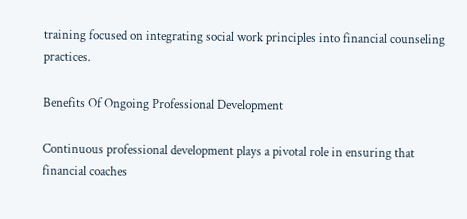training focused on integrating social work principles into financial counseling practices.

Benefits Of Ongoing Professional Development

Continuous professional development plays a pivotal role in ensuring that financial coaches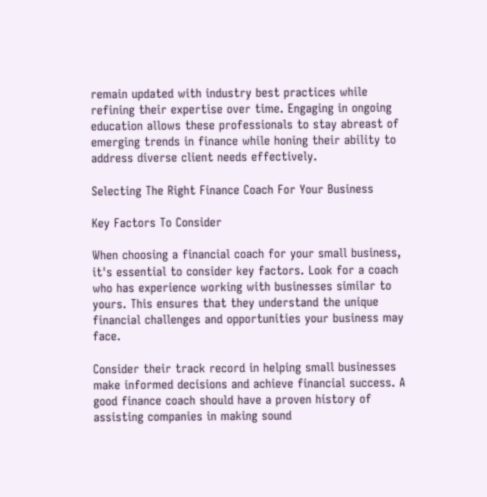remain updated with industry best practices while refining their expertise over time. Engaging in ongoing education allows these professionals to stay abreast of emerging trends in finance while honing their ability to address diverse client needs effectively.

Selecting The Right Finance Coach For Your Business

Key Factors To Consider

When choosing a financial coach for your small business, it's essential to consider key factors. Look for a coach who has experience working with businesses similar to yours. This ensures that they understand the unique financial challenges and opportunities your business may face.

Consider their track record in helping small businesses make informed decisions and achieve financial success. A good finance coach should have a proven history of assisting companies in making sound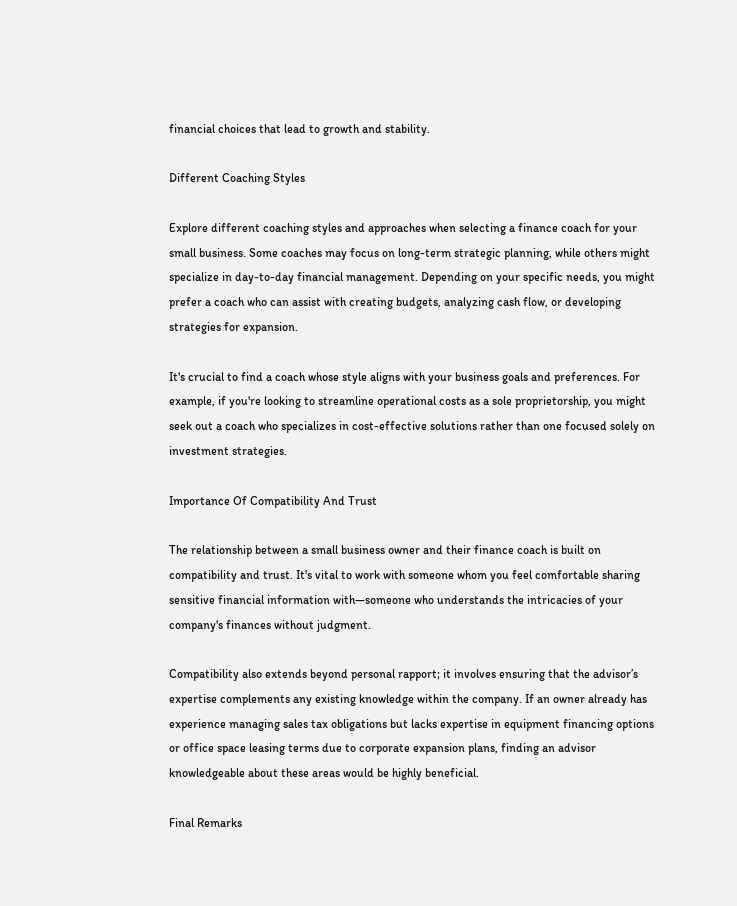financial choices that lead to growth and stability.

Different Coaching Styles

Explore different coaching styles and approaches when selecting a finance coach for your small business. Some coaches may focus on long-term strategic planning, while others might specialize in day-to-day financial management. Depending on your specific needs, you might prefer a coach who can assist with creating budgets, analyzing cash flow, or developing strategies for expansion.

It's crucial to find a coach whose style aligns with your business goals and preferences. For example, if you're looking to streamline operational costs as a sole proprietorship, you might seek out a coach who specializes in cost-effective solutions rather than one focused solely on investment strategies.

Importance Of Compatibility And Trust

The relationship between a small business owner and their finance coach is built on compatibility and trust. It's vital to work with someone whom you feel comfortable sharing sensitive financial information with—someone who understands the intricacies of your company's finances without judgment.

Compatibility also extends beyond personal rapport; it involves ensuring that the advisor’s expertise complements any existing knowledge within the company. If an owner already has experience managing sales tax obligations but lacks expertise in equipment financing options or office space leasing terms due to corporate expansion plans, finding an advisor knowledgeable about these areas would be highly beneficial.

Final Remarks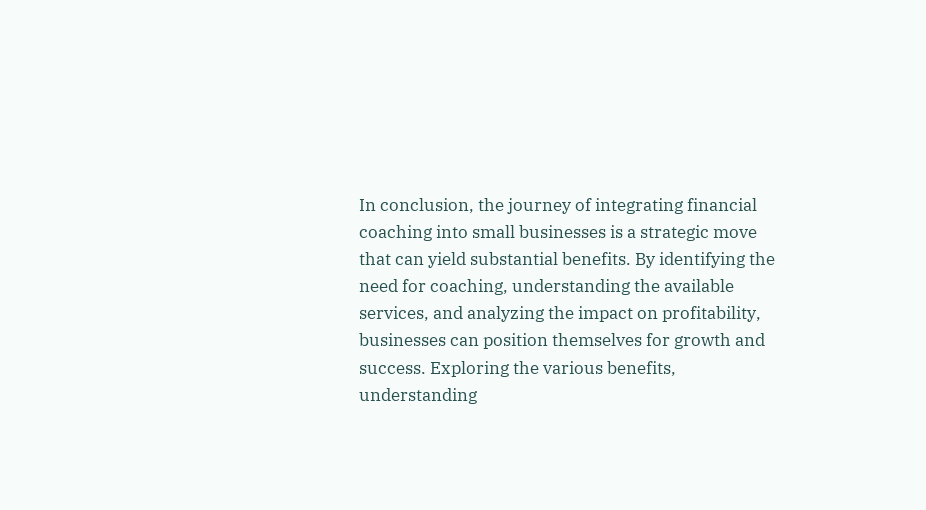In conclusion, the journey of integrating financial coaching into small businesses is a strategic move that can yield substantial benefits. By identifying the need for coaching, understanding the available services, and analyzing the impact on profitability, businesses can position themselves for growth and success. Exploring the various benefits, understanding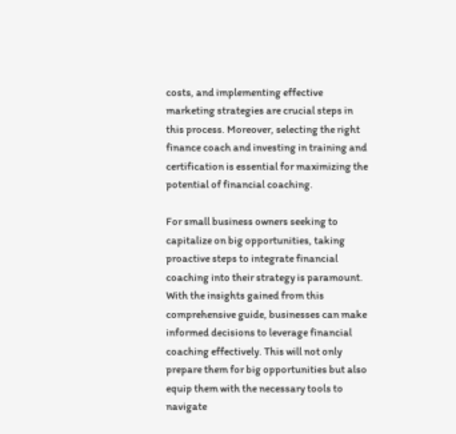costs, and implementing effective marketing strategies are crucial steps in this process. Moreover, selecting the right finance coach and investing in training and certification is essential for maximizing the potential of financial coaching.

For small business owners seeking to capitalize on big opportunities, taking proactive steps to integrate financial coaching into their strategy is paramount. With the insights gained from this comprehensive guide, businesses can make informed decisions to leverage financial coaching effectively. This will not only prepare them for big opportunities but also equip them with the necessary tools to navigate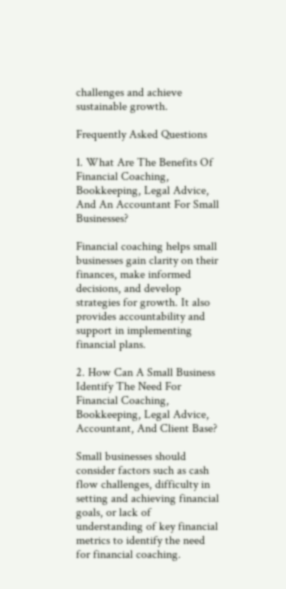challenges and achieve sustainable growth.

Frequently Asked Questions

1. What Are The Benefits Of Financial Coaching, Bookkeeping, Legal Advice, And An Accountant For Small Businesses?

Financial coaching helps small businesses gain clarity on their finances, make informed decisions, and develop strategies for growth. It also provides accountability and support in implementing financial plans.

2. How Can A Small Business Identify The Need For Financial Coaching, Bookkeeping, Legal Advice, Accountant, And Client Base?

Small businesses should consider factors such as cash flow challenges, difficulty in setting and achieving financial goals, or lack of understanding of key financial metrics to identify the need for financial coaching.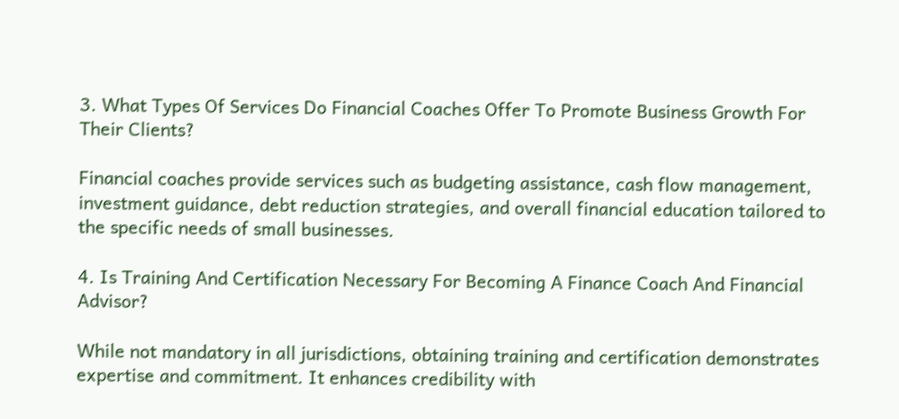3. What Types Of Services Do Financial Coaches Offer To Promote Business Growth For Their Clients?

Financial coaches provide services such as budgeting assistance, cash flow management, investment guidance, debt reduction strategies, and overall financial education tailored to the specific needs of small businesses.

4. Is Training And Certification Necessary For Becoming A Finance Coach And Financial Advisor?

While not mandatory in all jurisdictions, obtaining training and certification demonstrates expertise and commitment. It enhances credibility with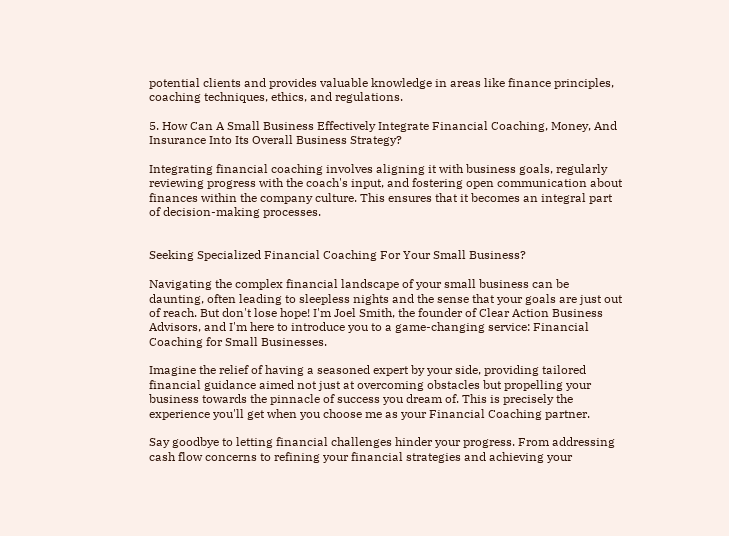potential clients and provides valuable knowledge in areas like finance principles, coaching techniques, ethics, and regulations.

5. How Can A Small Business Effectively Integrate Financial Coaching, Money, And Insurance Into Its Overall Business Strategy?

Integrating financial coaching involves aligning it with business goals, regularly reviewing progress with the coach's input, and fostering open communication about finances within the company culture. This ensures that it becomes an integral part of decision-making processes.


Seeking Specialized Financial Coaching For Your Small Business?

Navigating the complex financial landscape of your small business can be daunting, often leading to sleepless nights and the sense that your goals are just out of reach. But don't lose hope! I'm Joel Smith, the founder of Clear Action Business Advisors, and I'm here to introduce you to a game-changing service: Financial Coaching for Small Businesses.

Imagine the relief of having a seasoned expert by your side, providing tailored financial guidance aimed not just at overcoming obstacles but propelling your business towards the pinnacle of success you dream of. This is precisely the experience you'll get when you choose me as your Financial Coaching partner.

Say goodbye to letting financial challenges hinder your progress. From addressing cash flow concerns to refining your financial strategies and achieving your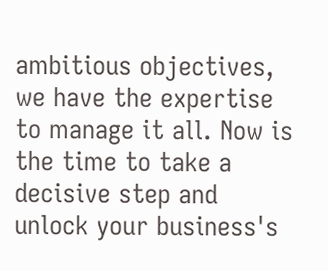ambitious objectives, we have the expertise to manage it all. Now is the time to take a decisive step and unlock your business's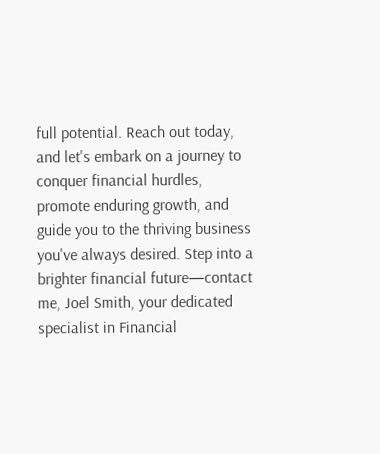full potential. Reach out today, and let's embark on a journey to conquer financial hurdles, promote enduring growth, and guide you to the thriving business you've always desired. Step into a brighter financial future—contact me, Joel Smith, your dedicated specialist in Financial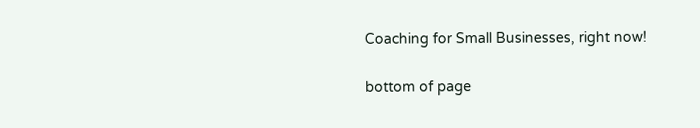Coaching for Small Businesses, right now!

bottom of page